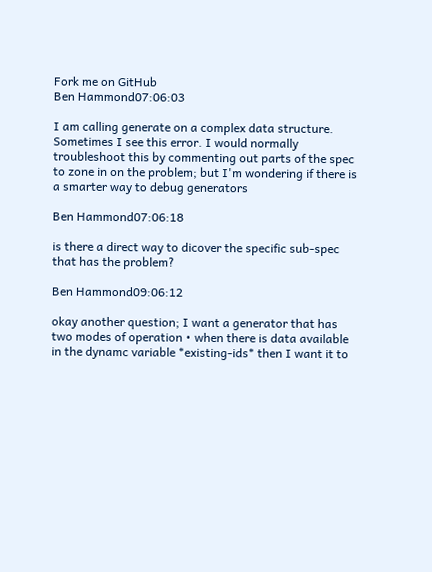Fork me on GitHub
Ben Hammond07:06:03

I am calling generate on a complex data structure. Sometimes I see this error. I would normally troubleshoot this by commenting out parts of the spec to zone in on the problem; but I'm wondering if there is a smarter way to debug generators

Ben Hammond07:06:18

is there a direct way to dicover the specific sub-spec that has the problem?

Ben Hammond09:06:12

okay another question; I want a generator that has two modes of operation • when there is data available in the dynamc variable *existing-ids* then I want it to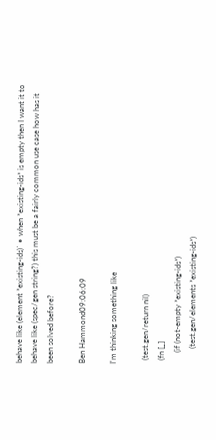behave like (element *existing-ids)` • when *existing-ids* is empty then I want it to behave like (spec/gen string?) this must be a fairly common use case how has it been solved before?

Ben Hammond09:06:09

I'm thinking something like

  (test.gen/return nil)
  (fn [_]
      (if (not-empty *existing-ids*)
        (test.gen/elements *existing-ids*)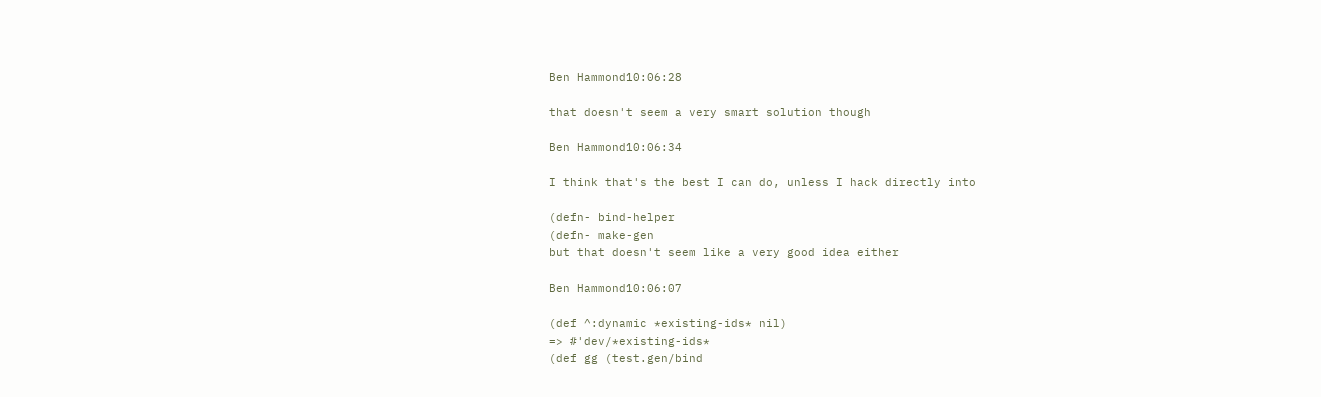Ben Hammond10:06:28

that doesn't seem a very smart solution though

Ben Hammond10:06:34

I think that's the best I can do, unless I hack directly into

(defn- bind-helper
(defn- make-gen
but that doesn't seem like a very good idea either

Ben Hammond10:06:07

(def ^:dynamic *existing-ids* nil)
=> #'dev/*existing-ids*
(def gg (test.gen/bind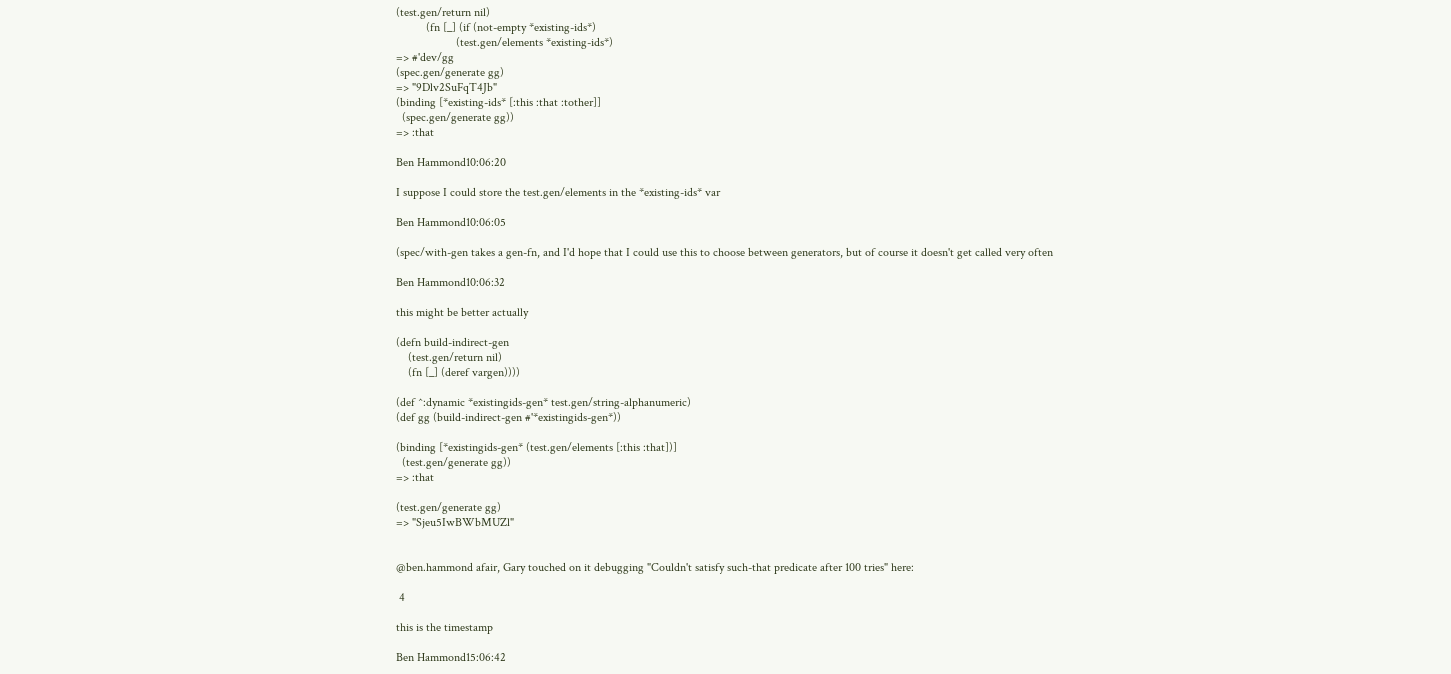(test.gen/return nil)
          (fn [_] (if (not-empty *existing-ids*)
                    (test.gen/elements *existing-ids*)
=> #'dev/gg
(spec.gen/generate gg)
=> "9Dlv2SuFqT4Jb"
(binding [*existing-ids* [:this :that :tother]]
  (spec.gen/generate gg))
=> :that

Ben Hammond10:06:20

I suppose I could store the test.gen/elements in the *existing-ids* var

Ben Hammond10:06:05

(spec/with-gen takes a gen-fn, and I'd hope that I could use this to choose between generators, but of course it doesn't get called very often

Ben Hammond10:06:32

this might be better actually

(defn build-indirect-gen
    (test.gen/return nil)
    (fn [_] (deref vargen))))

(def ^:dynamic *existingids-gen* test.gen/string-alphanumeric)
(def gg (build-indirect-gen #'*existingids-gen*))

(binding [*existingids-gen* (test.gen/elements [:this :that])]
  (test.gen/generate gg))
=> :that

(test.gen/generate gg)
=> "Sjeu5IwBWbMUZl"


@ben.hammond afair, Gary touched on it debugging "Couldn't satisfy such-that predicate after 100 tries" here:

 4

this is the timestamp

Ben Hammond15:06:42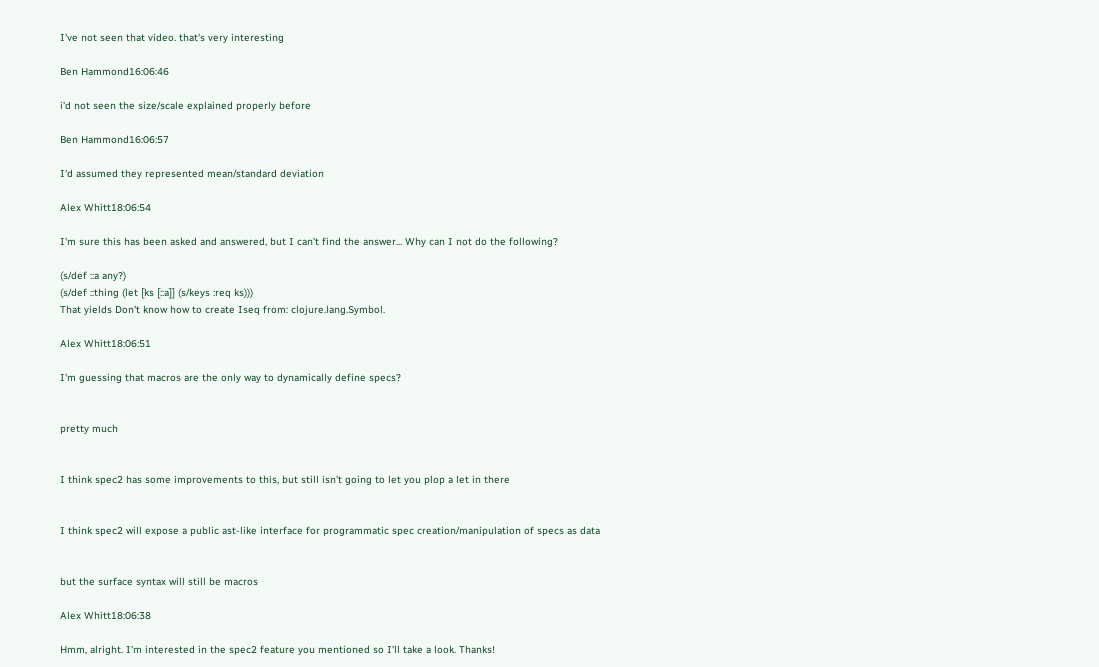I've not seen that video. that's very interesting

Ben Hammond16:06:46

i'd not seen the size/scale explained properly before

Ben Hammond16:06:57

I'd assumed they represented mean/standard deviation

Alex Whitt18:06:54

I'm sure this has been asked and answered, but I can't find the answer... Why can I not do the following?

(s/def ::a any?)
(s/def ::thing (let [ks [::a]] (s/keys :req ks)))
That yields Don't know how to create Iseq from: clojure.lang.Symbol.

Alex Whitt18:06:51

I'm guessing that macros are the only way to dynamically define specs?


pretty much


I think spec2 has some improvements to this, but still isn't going to let you plop a let in there


I think spec2 will expose a public ast-like interface for programmatic spec creation/manipulation of specs as data


but the surface syntax will still be macros

Alex Whitt18:06:38

Hmm, alright. I'm interested in the spec2 feature you mentioned so I'll take a look. Thanks!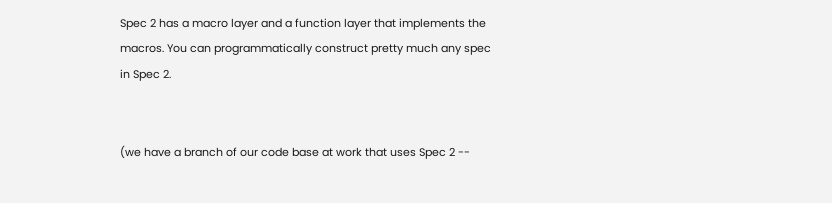Spec 2 has a macro layer and a function layer that implements the macros. You can programmatically construct pretty much any spec in Spec 2.


(we have a branch of our code base at work that uses Spec 2 --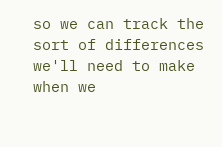so we can track the sort of differences we'll need to make when we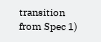transition from Spec 1)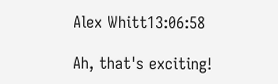Alex Whitt13:06:58

Ah, that's exciting!